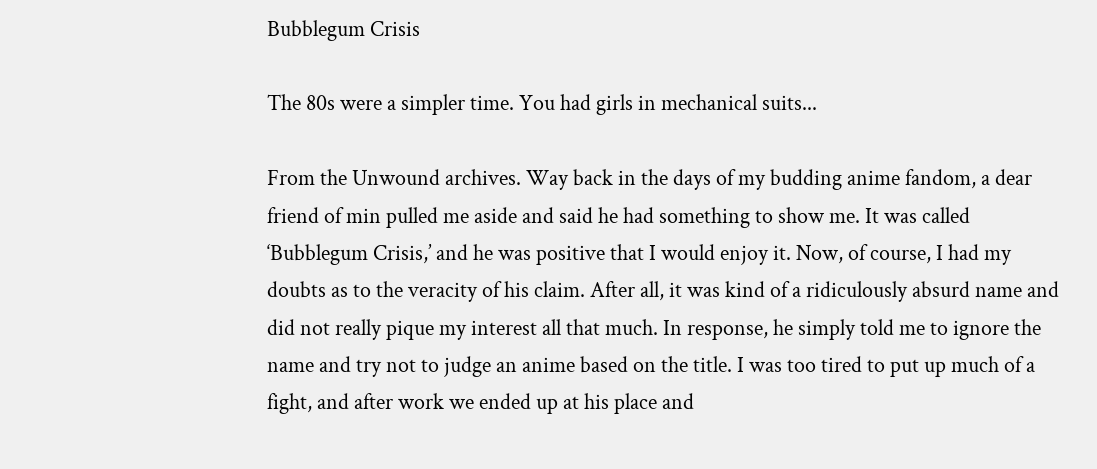Bubblegum Crisis

The 80s were a simpler time. You had girls in mechanical suits...

From the Unwound archives. Way back in the days of my budding anime fandom, a dear friend of min pulled me aside and said he had something to show me. It was called ‘Bubblegum Crisis,’ and he was positive that I would enjoy it. Now, of course, I had my doubts as to the veracity of his claim. After all, it was kind of a ridiculously absurd name and did not really pique my interest all that much. In response, he simply told me to ignore the name and try not to judge an anime based on the title. I was too tired to put up much of a fight, and after work we ended up at his place and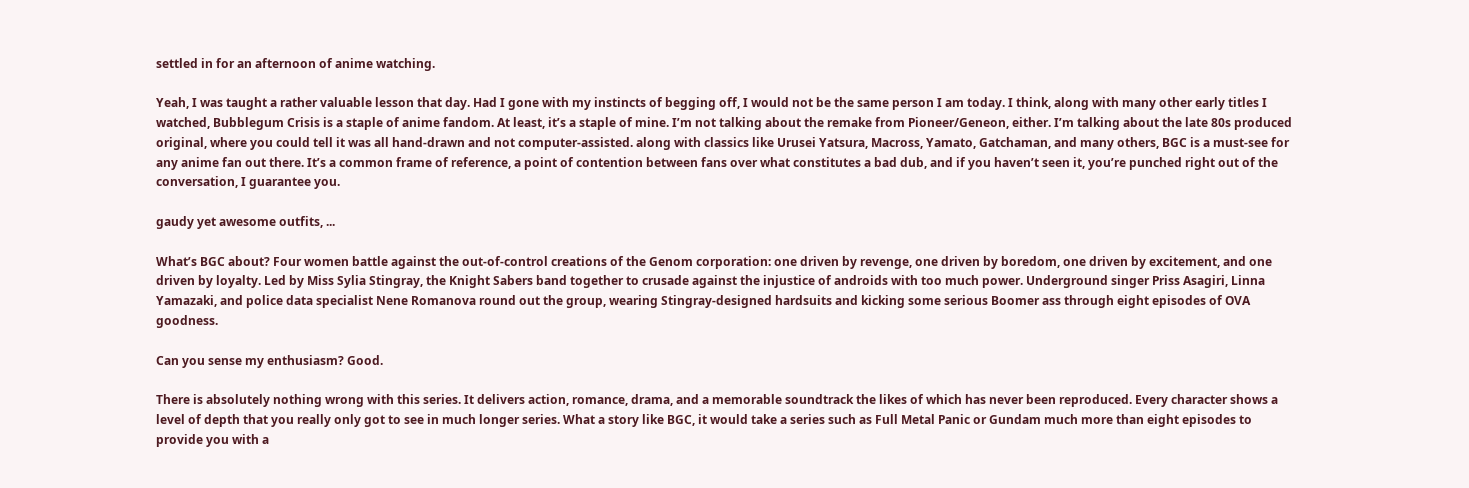settled in for an afternoon of anime watching.

Yeah, I was taught a rather valuable lesson that day. Had I gone with my instincts of begging off, I would not be the same person I am today. I think, along with many other early titles I watched, Bubblegum Crisis is a staple of anime fandom. At least, it’s a staple of mine. I’m not talking about the remake from Pioneer/Geneon, either. I’m talking about the late 80s produced original, where you could tell it was all hand-drawn and not computer-assisted. along with classics like Urusei Yatsura, Macross, Yamato, Gatchaman, and many others, BGC is a must-see for any anime fan out there. It’s a common frame of reference, a point of contention between fans over what constitutes a bad dub, and if you haven’t seen it, you’re punched right out of the conversation, I guarantee you.

gaudy yet awesome outfits, ...

What’s BGC about? Four women battle against the out-of-control creations of the Genom corporation: one driven by revenge, one driven by boredom, one driven by excitement, and one driven by loyalty. Led by Miss Sylia Stingray, the Knight Sabers band together to crusade against the injustice of androids with too much power. Underground singer Priss Asagiri, Linna Yamazaki, and police data specialist Nene Romanova round out the group, wearing Stingray-designed hardsuits and kicking some serious Boomer ass through eight episodes of OVA goodness.

Can you sense my enthusiasm? Good.

There is absolutely nothing wrong with this series. It delivers action, romance, drama, and a memorable soundtrack the likes of which has never been reproduced. Every character shows a level of depth that you really only got to see in much longer series. What a story like BGC, it would take a series such as Full Metal Panic or Gundam much more than eight episodes to provide you with a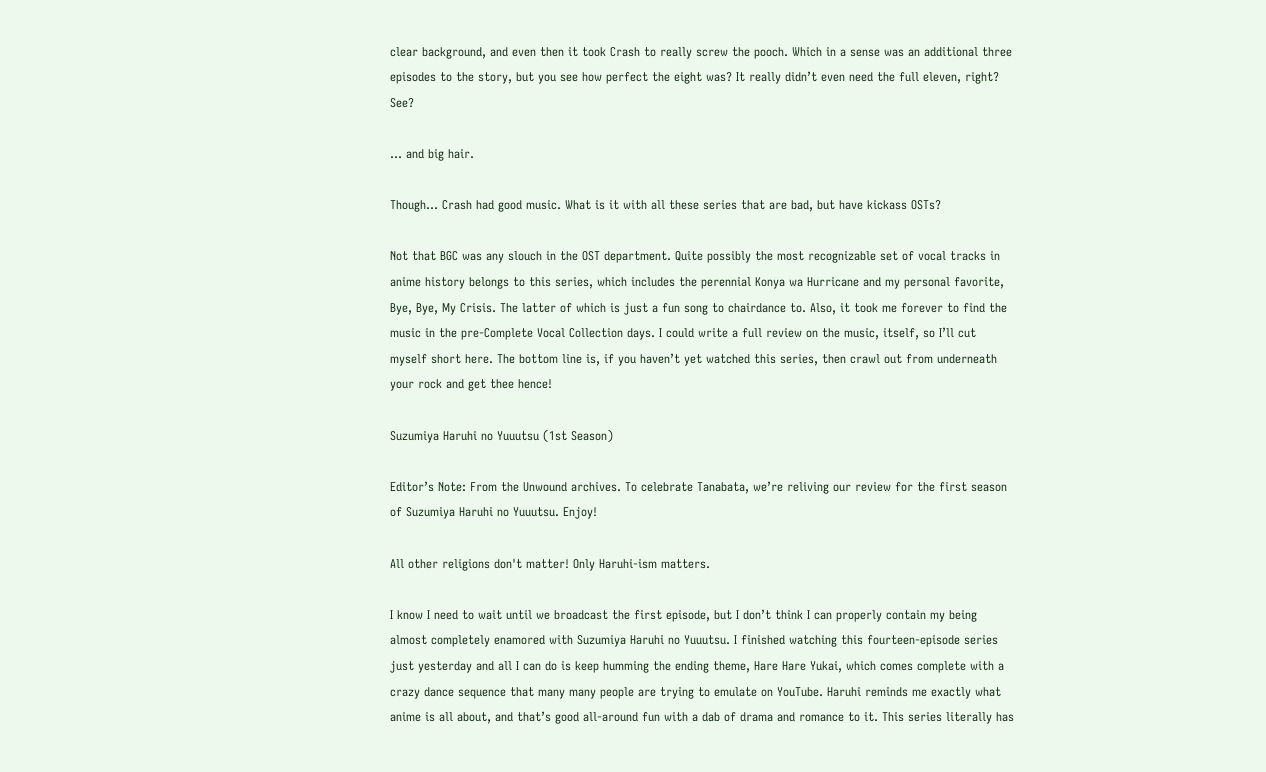clear background, and even then it took Crash to really screw the pooch. Which in a sense was an additional three episodes to the story, but you see how perfect the eight was? It really didn’t even need the full eleven, right? See?

... and big hair.

Though… Crash had good music. What is it with all these series that are bad, but have kickass OSTs?

Not that BGC was any slouch in the OST department. Quite possibly the most recognizable set of vocal tracks in anime history belongs to this series, which includes the perennial Konya wa Hurricane and my personal favorite, Bye, Bye, My Crisis. The latter of which is just a fun song to chairdance to. Also, it took me forever to find the music in the pre-Complete Vocal Collection days. I could write a full review on the music, itself, so I’ll cut myself short here. The bottom line is, if you haven’t yet watched this series, then crawl out from underneath your rock and get thee hence!

Suzumiya Haruhi no Yuuutsu (1st Season)

Editor’s Note: From the Unwound archives. To celebrate Tanabata, we’re reliving our review for the first season of Suzumiya Haruhi no Yuuutsu. Enjoy!

All other religions don't matter! Only Haruhi-ism matters.

I know I need to wait until we broadcast the first episode, but I don’t think I can properly contain my being almost completely enamored with Suzumiya Haruhi no Yuuutsu. I finished watching this fourteen-episode series just yesterday and all I can do is keep humming the ending theme, Hare Hare Yukai, which comes complete with a crazy dance sequence that many many people are trying to emulate on YouTube. Haruhi reminds me exactly what anime is all about, and that’s good all-around fun with a dab of drama and romance to it. This series literally has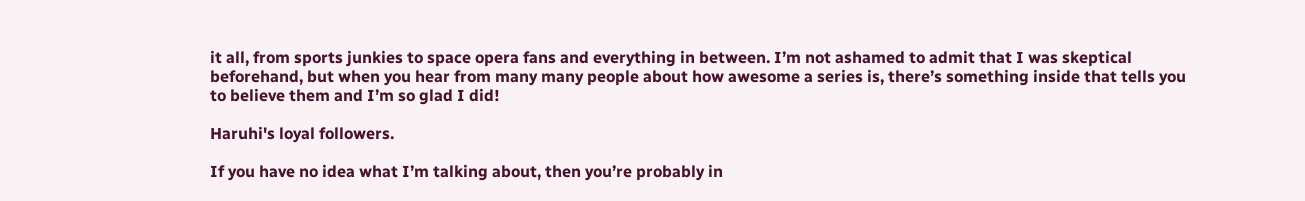it all, from sports junkies to space opera fans and everything in between. I’m not ashamed to admit that I was skeptical beforehand, but when you hear from many many people about how awesome a series is, there’s something inside that tells you to believe them and I’m so glad I did!

Haruhi's loyal followers.

If you have no idea what I’m talking about, then you’re probably in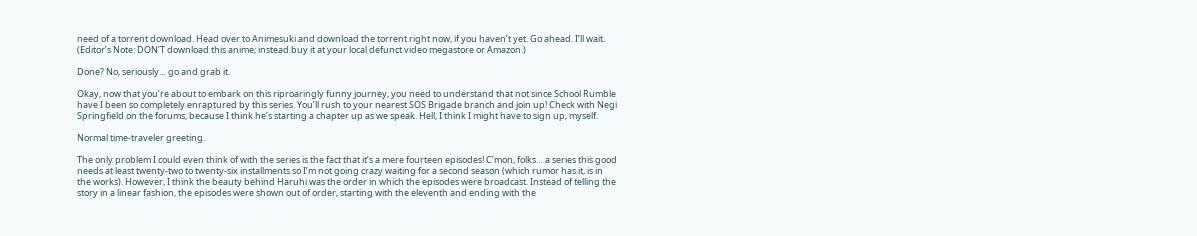need of a torrent download. Head over to Animesuki and download the torrent right now, if you haven’t yet. Go ahead. I’ll wait. (Editor’s Note: DON’T download this anime; instead buy it at your local defunct video megastore or Amazon.)

Done? No, seriously… go and grab it.

Okay, now that you’re about to embark on this riproaringly funny journey, you need to understand that not since School Rumble have I been so completely enraptured by this series. You’ll rush to your nearest SOS Brigade branch and join up! Check with Negi Springfield on the forums, because I think he’s starting a chapter up as we speak. Hell, I think I might have to sign up, myself.

Normal time-traveler greeting.

The only problem I could even think of with the series is the fact that it’s a mere fourteen episodes! C’mon, folks… a series this good needs at least twenty-two to twenty-six installments so I’m not going crazy waiting for a second season (which rumor has it, is in the works). However, I think the beauty behind Haruhi was the order in which the episodes were broadcast. Instead of telling the story in a linear fashion, the episodes were shown out of order, starting with the eleventh and ending with the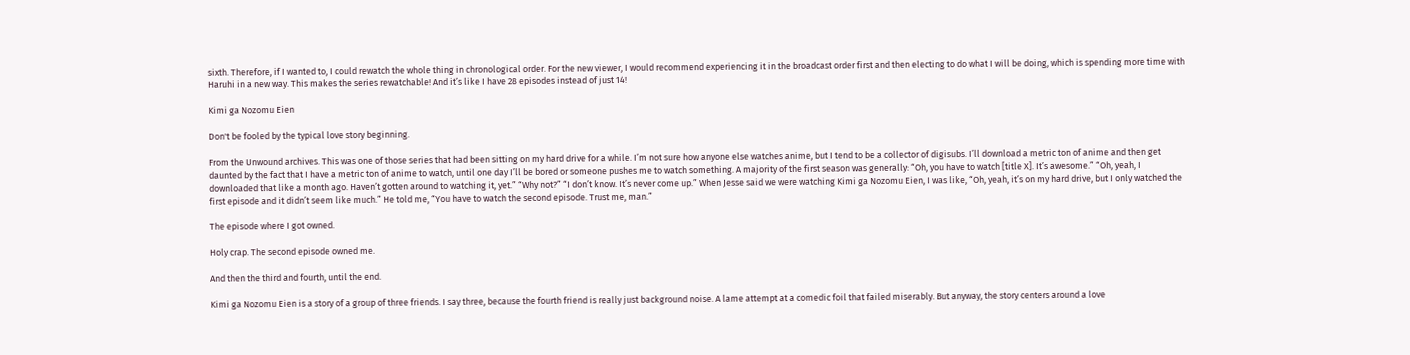sixth. Therefore, if I wanted to, I could rewatch the whole thing in chronological order. For the new viewer, I would recommend experiencing it in the broadcast order first and then electing to do what I will be doing, which is spending more time with Haruhi in a new way. This makes the series rewatchable! And it’s like I have 28 episodes instead of just 14!

Kimi ga Nozomu Eien

Don't be fooled by the typical love story beginning.

From the Unwound archives. This was one of those series that had been sitting on my hard drive for a while. I’m not sure how anyone else watches anime, but I tend to be a collector of digisubs. I’ll download a metric ton of anime and then get daunted by the fact that I have a metric ton of anime to watch, until one day I’ll be bored or someone pushes me to watch something. A majority of the first season was generally: “Oh, you have to watch [title X]. It’s awesome.” “Oh, yeah, I downloaded that like a month ago. Haven’t gotten around to watching it, yet.” “Why not?” “I don’t know. It’s never come up.” When Jesse said we were watching Kimi ga Nozomu Eien, I was like, “Oh, yeah, it’s on my hard drive, but I only watched the first episode and it didn’t seem like much.” He told me, “You have to watch the second episode. Trust me, man.”

The episode where I got owned.

Holy crap. The second episode owned me.

And then the third and fourth, until the end.

Kimi ga Nozomu Eien is a story of a group of three friends. I say three, because the fourth friend is really just background noise. A lame attempt at a comedic foil that failed miserably. But anyway, the story centers around a love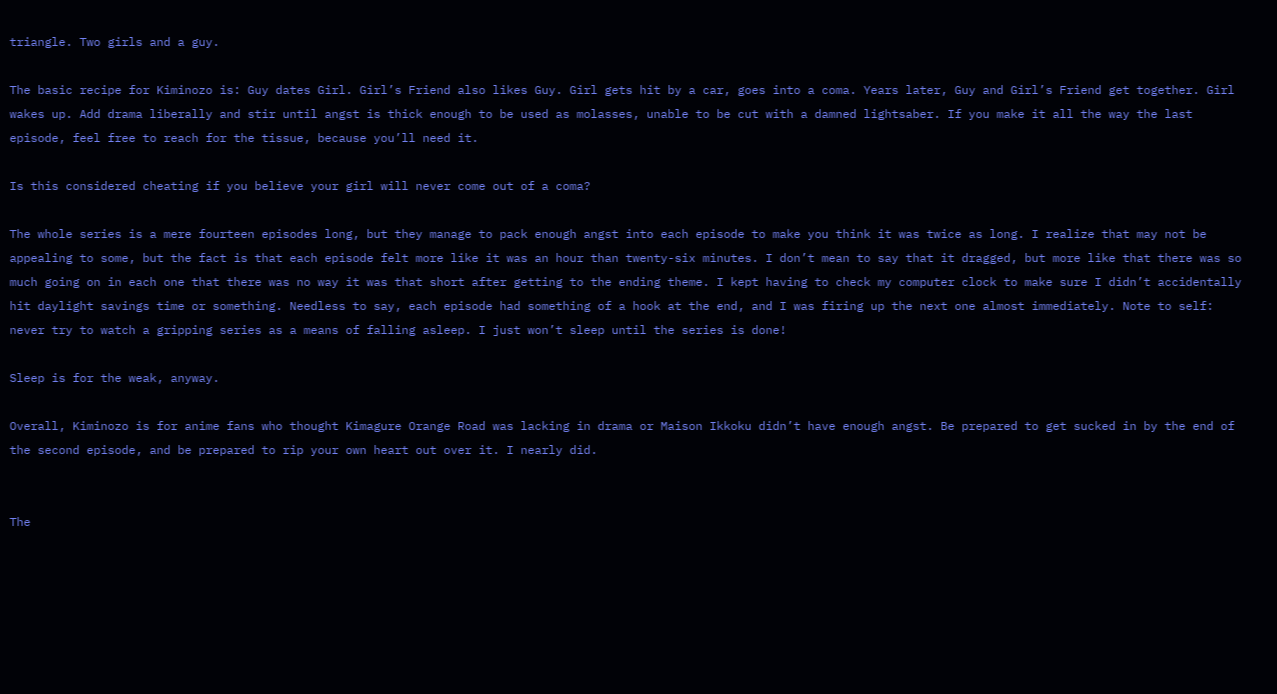triangle. Two girls and a guy.

The basic recipe for Kiminozo is: Guy dates Girl. Girl’s Friend also likes Guy. Girl gets hit by a car, goes into a coma. Years later, Guy and Girl’s Friend get together. Girl wakes up. Add drama liberally and stir until angst is thick enough to be used as molasses, unable to be cut with a damned lightsaber. If you make it all the way the last episode, feel free to reach for the tissue, because you’ll need it.

Is this considered cheating if you believe your girl will never come out of a coma?

The whole series is a mere fourteen episodes long, but they manage to pack enough angst into each episode to make you think it was twice as long. I realize that may not be appealing to some, but the fact is that each episode felt more like it was an hour than twenty-six minutes. I don’t mean to say that it dragged, but more like that there was so much going on in each one that there was no way it was that short after getting to the ending theme. I kept having to check my computer clock to make sure I didn’t accidentally hit daylight savings time or something. Needless to say, each episode had something of a hook at the end, and I was firing up the next one almost immediately. Note to self: never try to watch a gripping series as a means of falling asleep. I just won’t sleep until the series is done!

Sleep is for the weak, anyway.

Overall, Kiminozo is for anime fans who thought Kimagure Orange Road was lacking in drama or Maison Ikkoku didn’t have enough angst. Be prepared to get sucked in by the end of the second episode, and be prepared to rip your own heart out over it. I nearly did.


The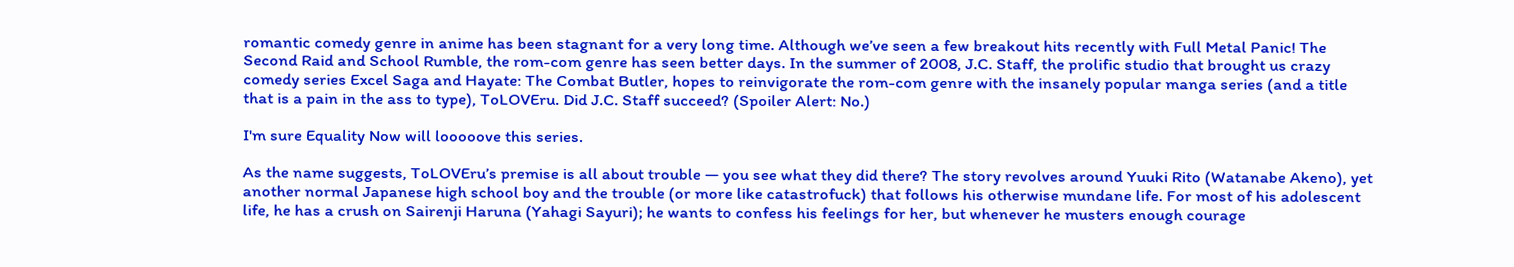romantic comedy genre in anime has been stagnant for a very long time. Although we’ve seen a few breakout hits recently with Full Metal Panic! The Second Raid and School Rumble, the rom-com genre has seen better days. In the summer of 2008, J.C. Staff, the prolific studio that brought us crazy comedy series Excel Saga and Hayate: The Combat Butler, hopes to reinvigorate the rom-com genre with the insanely popular manga series (and a title that is a pain in the ass to type), ToLOVEru. Did J.C. Staff succeed? (Spoiler Alert: No.)

I'm sure Equality Now will looooove this series.

As the name suggests, ToLOVEru’s premise is all about trouble — you see what they did there? The story revolves around Yuuki Rito (Watanabe Akeno), yet another normal Japanese high school boy and the trouble (or more like catastrofuck) that follows his otherwise mundane life. For most of his adolescent life, he has a crush on Sairenji Haruna (Yahagi Sayuri); he wants to confess his feelings for her, but whenever he musters enough courage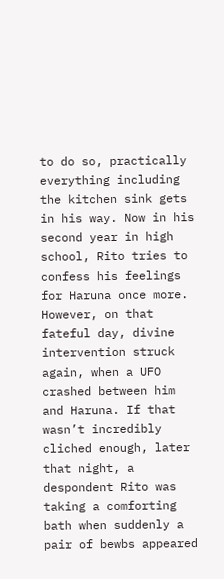to do so, practically everything including the kitchen sink gets in his way. Now in his second year in high school, Rito tries to confess his feelings for Haruna once more. However, on that fateful day, divine intervention struck again, when a UFO crashed between him and Haruna. If that wasn’t incredibly cliched enough, later that night, a despondent Rito was taking a comforting bath when suddenly a pair of bewbs appeared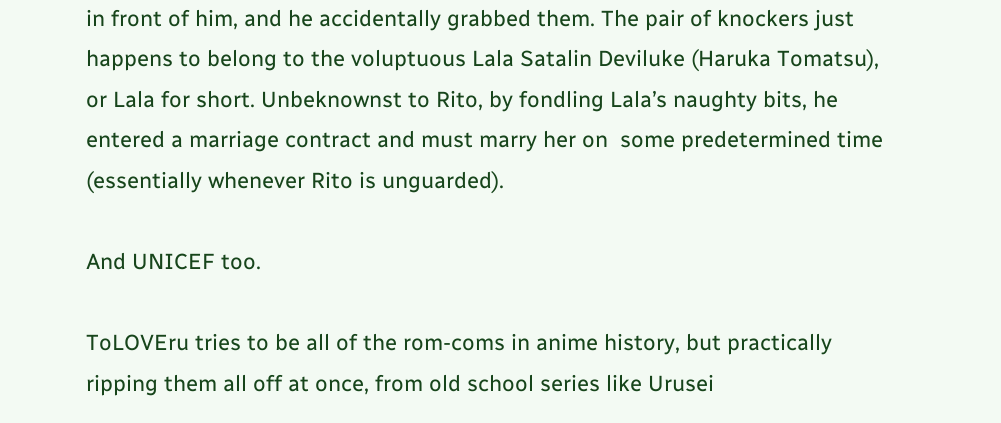in front of him, and he accidentally grabbed them. The pair of knockers just happens to belong to the voluptuous Lala Satalin Deviluke (Haruka Tomatsu), or Lala for short. Unbeknownst to Rito, by fondling Lala’s naughty bits, he entered a marriage contract and must marry her on  some predetermined time (essentially whenever Rito is unguarded).

And UNICEF too.

ToLOVEru tries to be all of the rom-coms in anime history, but practically ripping them all off at once, from old school series like Urusei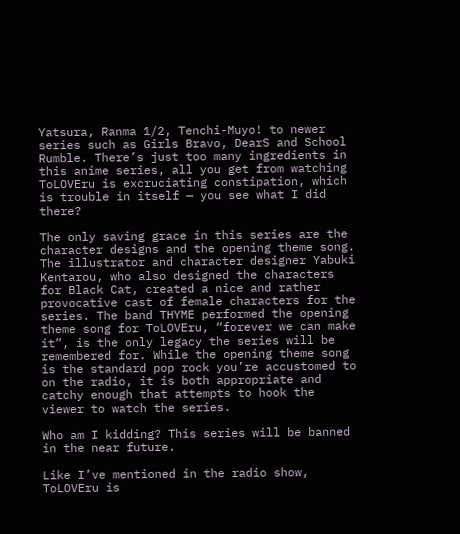Yatsura, Ranma 1/2, Tenchi-Muyo! to newer series such as Girls Bravo, DearS and School Rumble. There’s just too many ingredients in this anime series, all you get from watching ToLOVEru is excruciating constipation, which is trouble in itself — you see what I did there?

The only saving grace in this series are the character designs and the opening theme song. The illustrator and character designer Yabuki Kentarou, who also designed the characters for Black Cat, created a nice and rather provocative cast of female characters for the series. The band THYME performed the opening theme song for ToLOVEru, “forever we can make it”, is the only legacy the series will be remembered for. While the opening theme song is the standard pop rock you’re accustomed to on the radio, it is both appropriate and catchy enough that attempts to hook the viewer to watch the series.

Who am I kidding? This series will be banned in the near future.

Like I’ve mentioned in the radio show, ToLOVEru is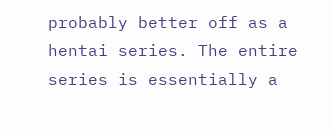probably better off as a hentai series. The entire series is essentially a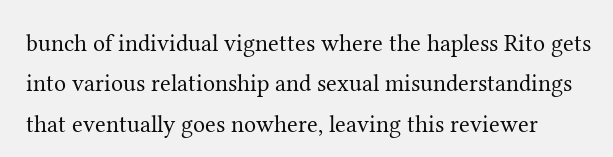bunch of individual vignettes where the hapless Rito gets into various relationship and sexual misunderstandings that eventually goes nowhere, leaving this reviewer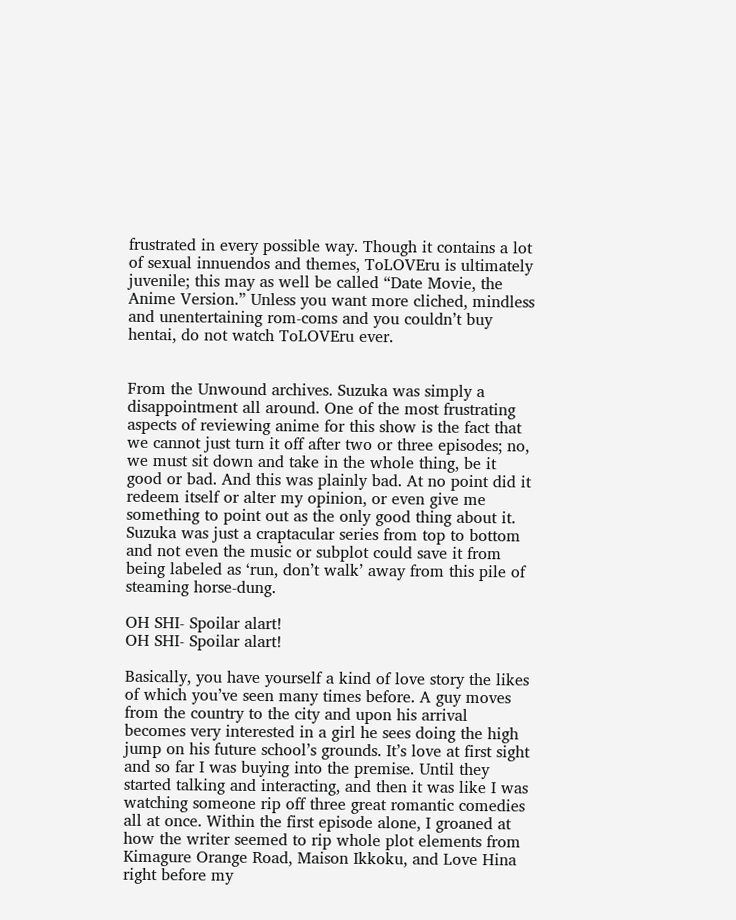frustrated in every possible way. Though it contains a lot of sexual innuendos and themes, ToLOVEru is ultimately juvenile; this may as well be called “Date Movie, the Anime Version.” Unless you want more cliched, mindless and unentertaining rom-coms and you couldn’t buy hentai, do not watch ToLOVEru ever.


From the Unwound archives. Suzuka was simply a disappointment all around. One of the most frustrating aspects of reviewing anime for this show is the fact that we cannot just turn it off after two or three episodes; no, we must sit down and take in the whole thing, be it good or bad. And this was plainly bad. At no point did it redeem itself or alter my opinion, or even give me something to point out as the only good thing about it. Suzuka was just a craptacular series from top to bottom and not even the music or subplot could save it from being labeled as ‘run, don’t walk’ away from this pile of steaming horse-dung.

OH SHI- Spoilar alart!
OH SHI- Spoilar alart!

Basically, you have yourself a kind of love story the likes of which you’ve seen many times before. A guy moves from the country to the city and upon his arrival becomes very interested in a girl he sees doing the high jump on his future school’s grounds. It’s love at first sight and so far I was buying into the premise. Until they started talking and interacting, and then it was like I was watching someone rip off three great romantic comedies all at once. Within the first episode alone, I groaned at how the writer seemed to rip whole plot elements from Kimagure Orange Road, Maison Ikkoku, and Love Hina right before my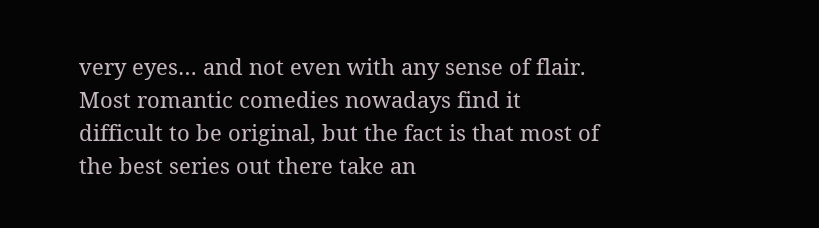very eyes… and not even with any sense of flair. Most romantic comedies nowadays find it difficult to be original, but the fact is that most of the best series out there take an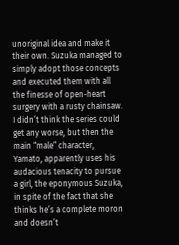unoriginal idea and make it their own. Suzuka managed to simply adopt those concepts and executed them with all the finesse of open-heart surgery with a rusty chainsaw. I didn’t think the series could get any worse, but then the main “male” character, Yamato, apparently uses his audacious tenacity to pursue a girl, the eponymous Suzuka, in spite of the fact that she thinks he’s a complete moron and doesn’t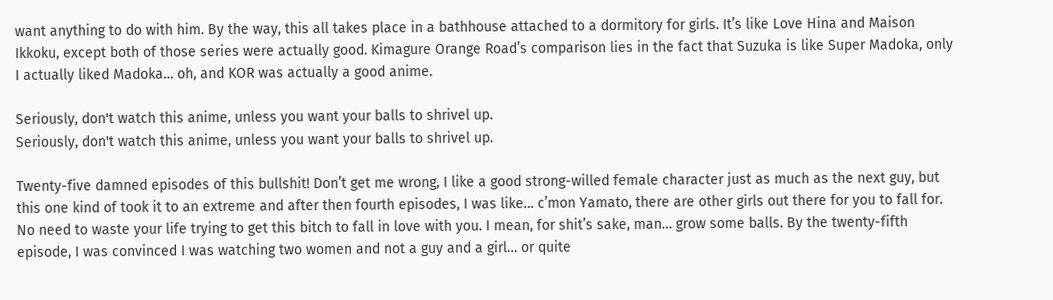want anything to do with him. By the way, this all takes place in a bathhouse attached to a dormitory for girls. It’s like Love Hina and Maison Ikkoku, except both of those series were actually good. Kimagure Orange Road’s comparison lies in the fact that Suzuka is like Super Madoka, only I actually liked Madoka… oh, and KOR was actually a good anime.

Seriously, don't watch this anime, unless you want your balls to shrivel up.
Seriously, don't watch this anime, unless you want your balls to shrivel up.

Twenty-five damned episodes of this bullshit! Don’t get me wrong, I like a good strong-willed female character just as much as the next guy, but this one kind of took it to an extreme and after then fourth episodes, I was like… c’mon Yamato, there are other girls out there for you to fall for. No need to waste your life trying to get this bitch to fall in love with you. I mean, for shit’s sake, man… grow some balls. By the twenty-fifth episode, I was convinced I was watching two women and not a guy and a girl… or quite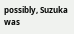possibly, Suzuka was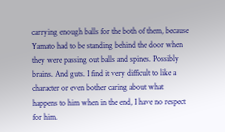carrying enough balls for the both of them, because Yamato had to be standing behind the door when they were passing out balls and spines. Possibly brains. And guts. I find it very difficult to like a character or even bother caring about what happens to him when in the end, I have no respect for him.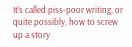It’s called piss-poor writing, or quite possibly, how to screw up a story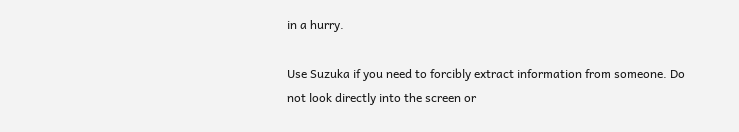in a hurry.

Use Suzuka if you need to forcibly extract information from someone. Do not look directly into the screen or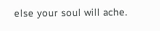else your soul will ache.